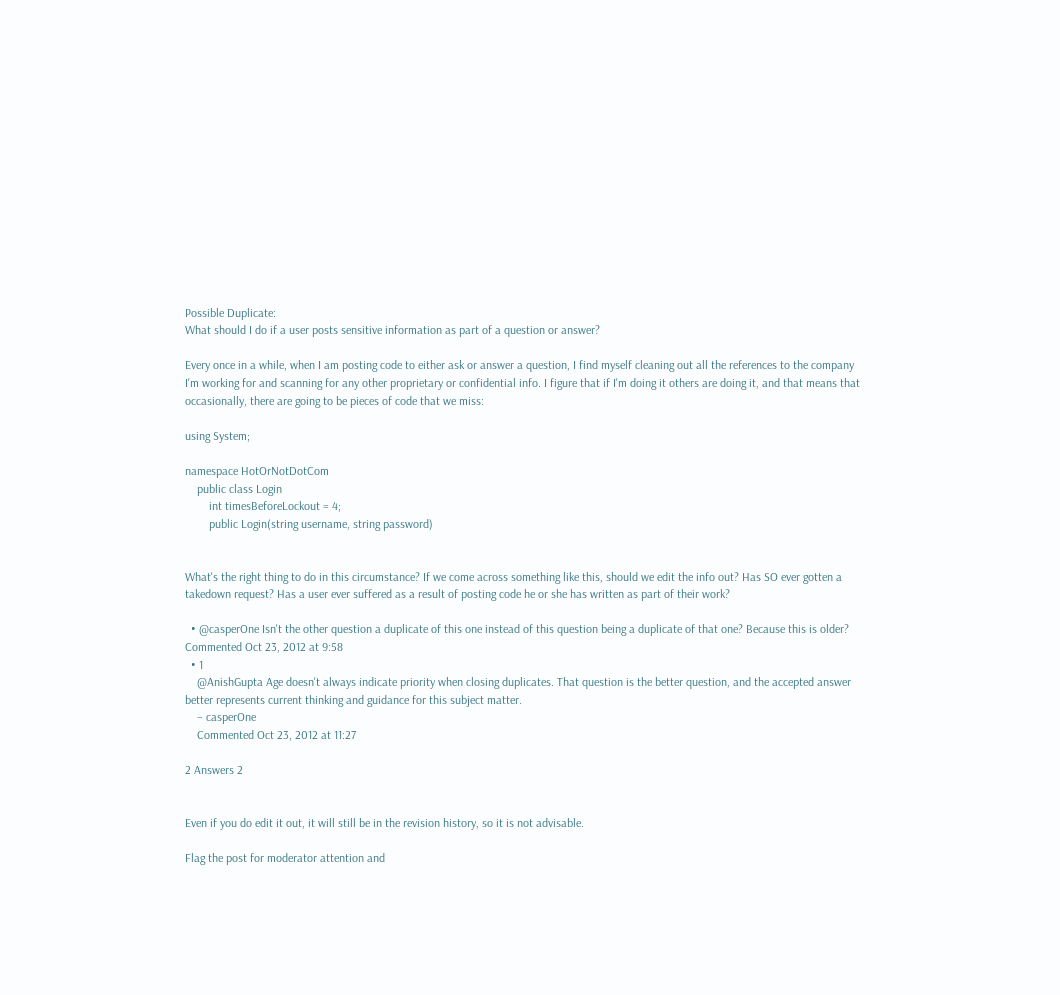Possible Duplicate:
What should I do if a user posts sensitive information as part of a question or answer?

Every once in a while, when I am posting code to either ask or answer a question, I find myself cleaning out all the references to the company I'm working for and scanning for any other proprietary or confidential info. I figure that if I'm doing it others are doing it, and that means that occasionally, there are going to be pieces of code that we miss:

using System;

namespace HotOrNotDotCom
    public class Login
        int timesBeforeLockout = 4;
        public Login(string username, string password)


What's the right thing to do in this circumstance? If we come across something like this, should we edit the info out? Has SO ever gotten a takedown request? Has a user ever suffered as a result of posting code he or she has written as part of their work?

  • @casperOne Isn't the other question a duplicate of this one instead of this question being a duplicate of that one? Because this is older? Commented Oct 23, 2012 at 9:58
  • 1
    @AnishGupta Age doesn't always indicate priority when closing duplicates. That question is the better question, and the accepted answer better represents current thinking and guidance for this subject matter.
    – casperOne
    Commented Oct 23, 2012 at 11:27

2 Answers 2


Even if you do edit it out, it will still be in the revision history, so it is not advisable.

Flag the post for moderator attention and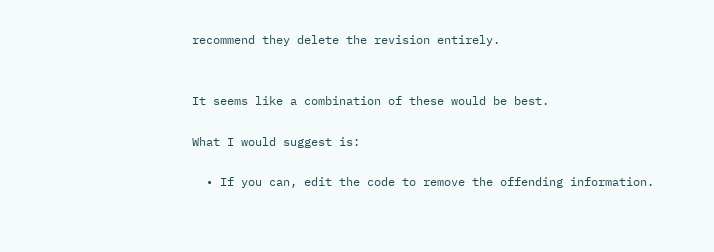recommend they delete the revision entirely.


It seems like a combination of these would be best.

What I would suggest is:

  • If you can, edit the code to remove the offending information.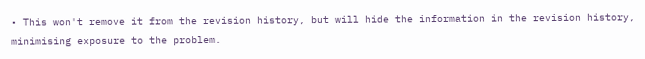• This won't remove it from the revision history, but will hide the information in the revision history, minimising exposure to the problem.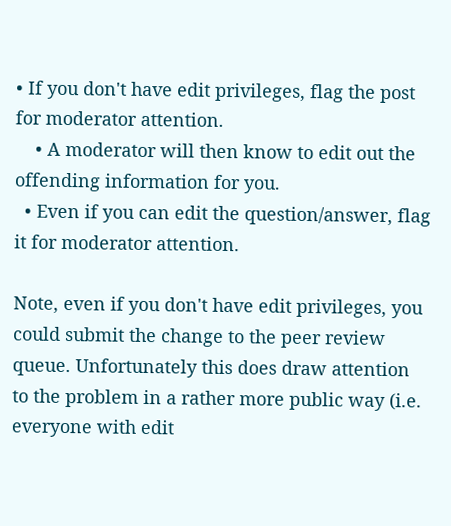• If you don't have edit privileges, flag the post for moderator attention.
    • A moderator will then know to edit out the offending information for you.
  • Even if you can edit the question/answer, flag it for moderator attention.

Note, even if you don't have edit privileges, you could submit the change to the peer review queue. Unfortunately this does draw attention to the problem in a rather more public way (i.e. everyone with edit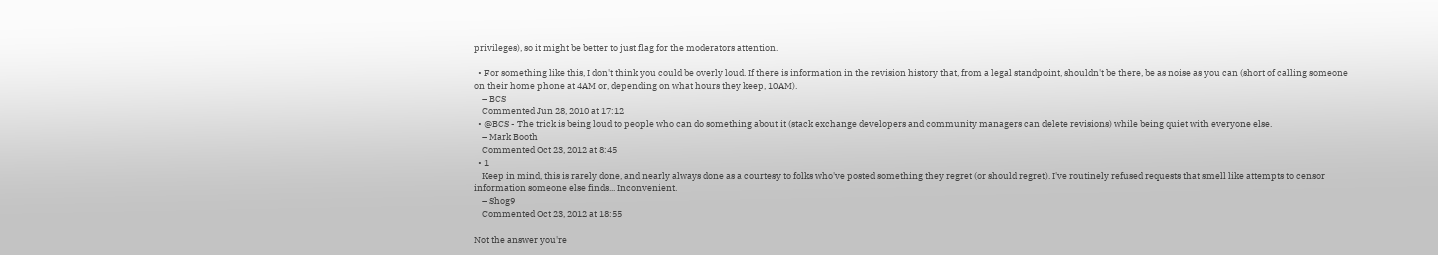privileges), so it might be better to just flag for the moderators attention.

  • For something like this, I don't think you could be overly loud. If there is information in the revision history that, from a legal standpoint, shouldn't be there, be as noise as you can (short of calling someone on their home phone at 4AM or, depending on what hours they keep, 10AM).
    – BCS
    Commented Jun 28, 2010 at 17:12
  • @BCS - The trick is being loud to people who can do something about it (stack exchange developers and community managers can delete revisions) while being quiet with everyone else.
    – Mark Booth
    Commented Oct 23, 2012 at 8:45
  • 1
    Keep in mind, this is rarely done, and nearly always done as a courtesy to folks who've posted something they regret (or should regret). I've routinely refused requests that smell like attempts to censor information someone else finds... Inconvenient.
    – Shog9
    Commented Oct 23, 2012 at 18:55

Not the answer you're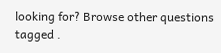looking for? Browse other questions tagged .